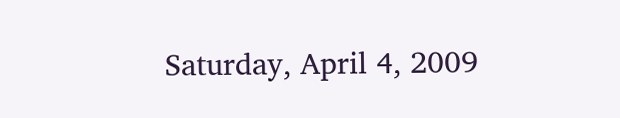Saturday, April 4, 2009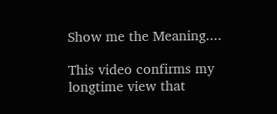Show me the Meaning....

This video confirms my longtime view that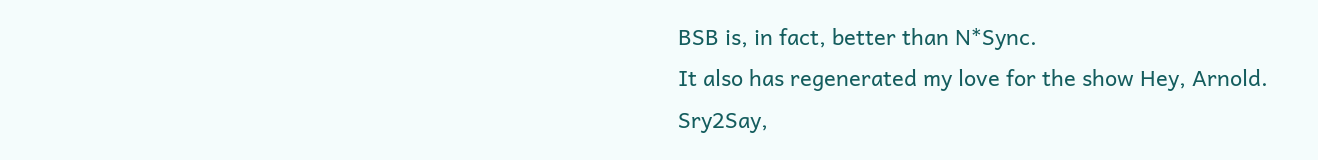BSB is, in fact, better than N*Sync.
It also has regenerated my love for the show Hey, Arnold.
Sry2Say,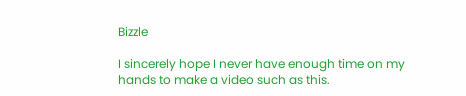Bizzle

I sincerely hope I never have enough time on my hands to make a video such as this.